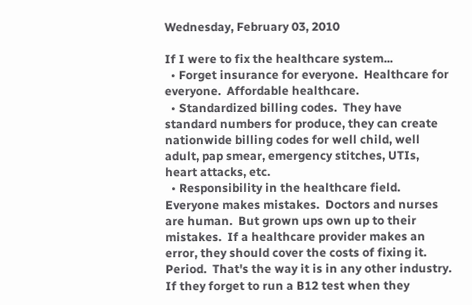Wednesday, February 03, 2010

If I were to fix the healthcare system...
  • Forget insurance for everyone.  Healthcare for everyone.  Affordable healthcare.
  • Standardized billing codes.  They have standard numbers for produce, they can create nationwide billing codes for well child, well adult, pap smear, emergency stitches, UTIs, heart attacks, etc.
  • Responsibility in the healthcare field.  Everyone makes mistakes.  Doctors and nurses are human.  But grown ups own up to their mistakes.  If a healthcare provider makes an error, they should cover the costs of fixing it.  Period.  That's the way it is in any other industry.  If they forget to run a B12 test when they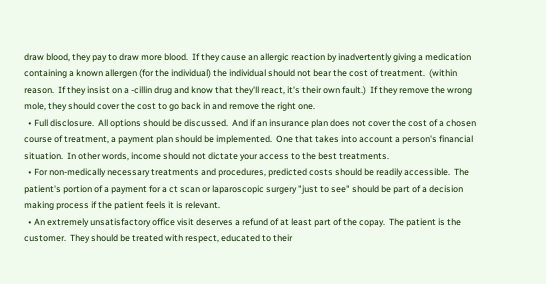draw blood, they pay to draw more blood.  If they cause an allergic reaction by inadvertently giving a medication containing a known allergen (for the individual) the individual should not bear the cost of treatment.  (within reason.  If they insist on a -cillin drug and know that they'll react, it's their own fault.)  If they remove the wrong mole, they should cover the cost to go back in and remove the right one.
  • Full disclosure.  All options should be discussed.  And if an insurance plan does not cover the cost of a chosen course of treatment, a payment plan should be implemented.  One that takes into account a person's financial situation.  In other words, income should not dictate your access to the best treatments.
  • For non-medically necessary treatments and procedures, predicted costs should be readily accessible.  The patient's portion of a payment for a ct scan or laparoscopic surgery "just to see" should be part of a decision making process if the patient feels it is relevant.
  • An extremely unsatisfactory office visit deserves a refund of at least part of the copay.  The patient is the customer.  They should be treated with respect, educated to their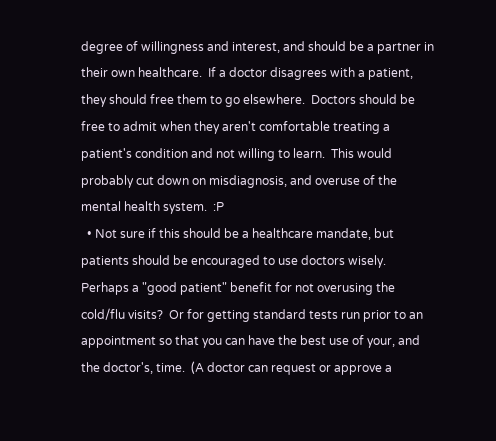degree of willingness and interest, and should be a partner in their own healthcare.  If a doctor disagrees with a patient, they should free them to go elsewhere.  Doctors should be free to admit when they aren't comfortable treating a patient's condition and not willing to learn.  This would probably cut down on misdiagnosis, and overuse of the mental health system.  :P
  • Not sure if this should be a healthcare mandate, but patients should be encouraged to use doctors wisely.  Perhaps a "good patient" benefit for not overusing the cold/flu visits?  Or for getting standard tests run prior to an appointment so that you can have the best use of your, and the doctor's, time.  (A doctor can request or approve a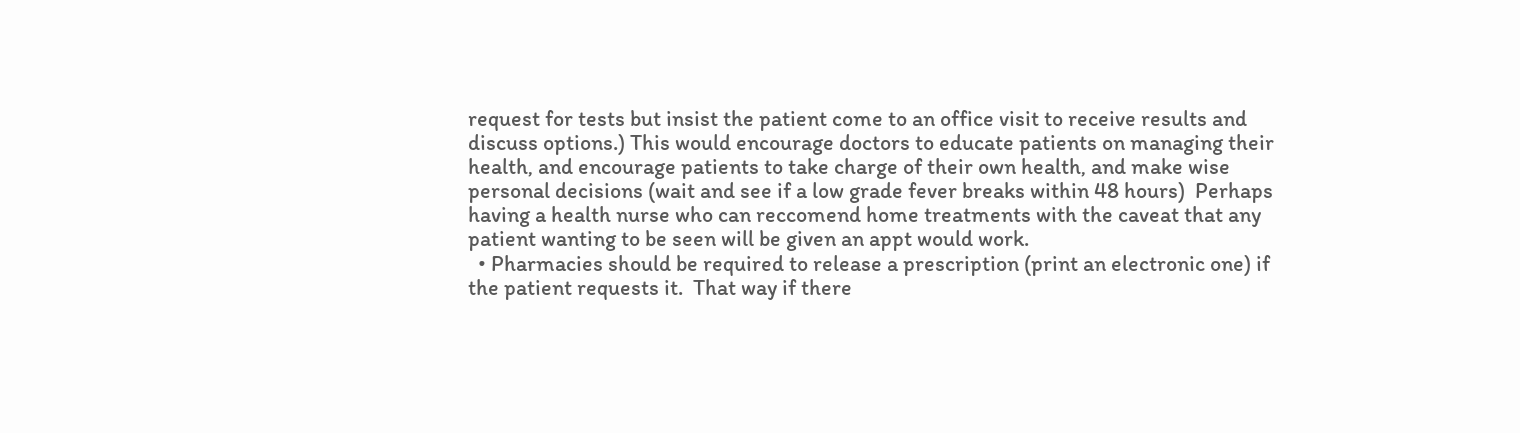request for tests but insist the patient come to an office visit to receive results and discuss options.) This would encourage doctors to educate patients on managing their health, and encourage patients to take charge of their own health, and make wise personal decisions (wait and see if a low grade fever breaks within 48 hours)  Perhaps having a health nurse who can reccomend home treatments with the caveat that any patient wanting to be seen will be given an appt would work.
  • Pharmacies should be required to release a prescription (print an electronic one) if the patient requests it.  That way if there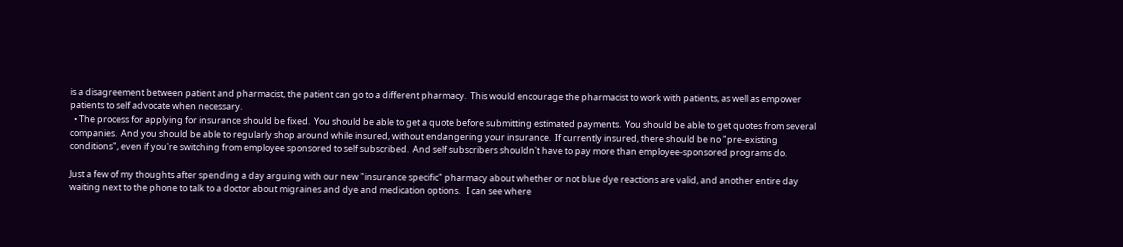is a disagreement between patient and pharmacist, the patient can go to a different pharmacy.  This would encourage the pharmacist to work with patients, as well as empower patients to self advocate when necessary.
  • The process for applying for insurance should be fixed.  You should be able to get a quote before submitting estimated payments.  You should be able to get quotes from several companies.  And you should be able to regularly shop around while insured, without endangering your insurance.  If currently insured, there should be no "pre-existing conditions", even if you're switching from employee sponsored to self subscribed.  And self subscribers shouldn't have to pay more than employee-sponsored programs do.

Just a few of my thoughts after spending a day arguing with our new "insurance specific" pharmacy about whether or not blue dye reactions are valid, and another entire day waiting next to the phone to talk to a doctor about migraines and dye and medication options.   I can see where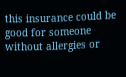this insurance could be good for someone without allergies or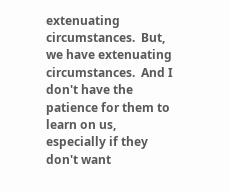extenuating circumstances.  But, we have extenuating circumstances.  And I don't have the patience for them to learn on us, especially if they don't want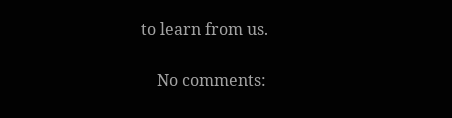to learn from us.

    No comments: